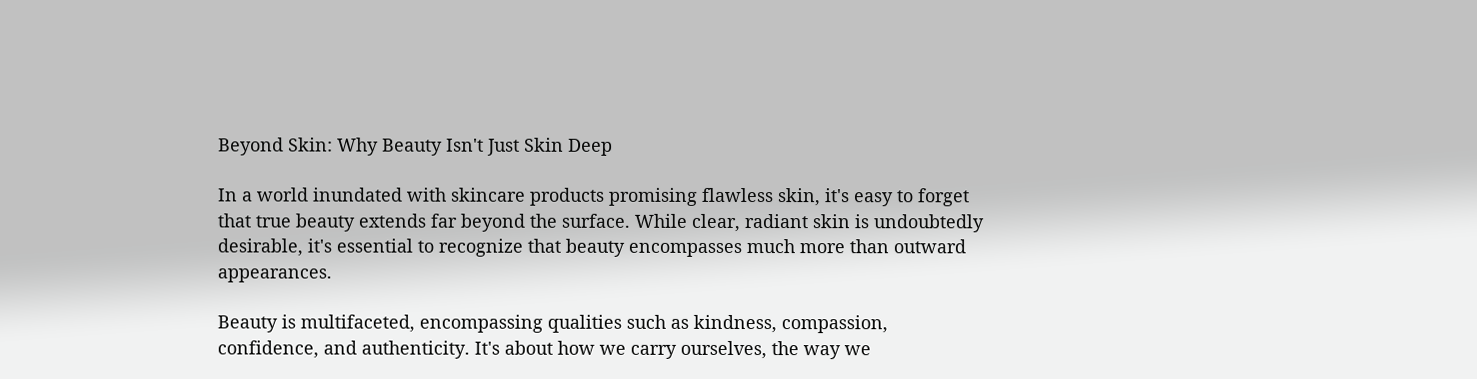Beyond Skin: Why Beauty Isn't Just Skin Deep

In a world inundated with skincare products promising flawless skin, it's easy to forget that true beauty extends far beyond the surface. While clear, radiant skin is undoubtedly desirable, it's essential to recognize that beauty encompasses much more than outward appearances.

Beauty is multifaceted, encompassing qualities such as kindness, compassion, confidence, and authenticity. It's about how we carry ourselves, the way we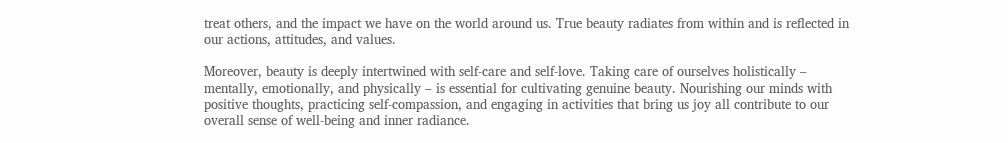treat others, and the impact we have on the world around us. True beauty radiates from within and is reflected in our actions, attitudes, and values.

Moreover, beauty is deeply intertwined with self-care and self-love. Taking care of ourselves holistically – mentally, emotionally, and physically – is essential for cultivating genuine beauty. Nourishing our minds with positive thoughts, practicing self-compassion, and engaging in activities that bring us joy all contribute to our overall sense of well-being and inner radiance.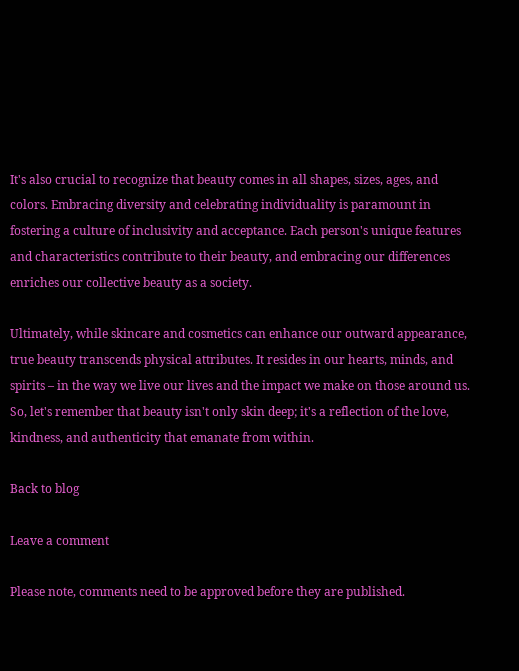It's also crucial to recognize that beauty comes in all shapes, sizes, ages, and colors. Embracing diversity and celebrating individuality is paramount in fostering a culture of inclusivity and acceptance. Each person's unique features and characteristics contribute to their beauty, and embracing our differences enriches our collective beauty as a society.

Ultimately, while skincare and cosmetics can enhance our outward appearance, true beauty transcends physical attributes. It resides in our hearts, minds, and spirits – in the way we live our lives and the impact we make on those around us. So, let's remember that beauty isn't only skin deep; it's a reflection of the love, kindness, and authenticity that emanate from within.

Back to blog

Leave a comment

Please note, comments need to be approved before they are published.